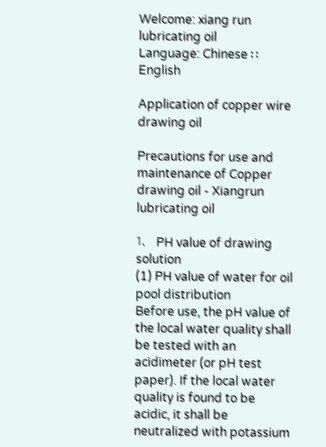Welcome: xiang run lubricating oil
Language: Chinese ∷  English

Application of copper wire drawing oil

Precautions for use and maintenance of Copper drawing oil - Xiangrun lubricating oil

1、 PH value of drawing solution
(1) PH value of water for oil pool distribution
Before use, the pH value of the local water quality shall be tested with an acidimeter (or pH test paper). If the local water quality is found to be acidic, it shall be neutralized with potassium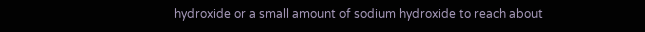hydroxide or a small amount of sodium hydroxide to reach about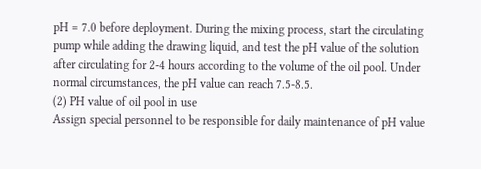pH = 7.0 before deployment. During the mixing process, start the circulating pump while adding the drawing liquid, and test the pH value of the solution after circulating for 2-4 hours according to the volume of the oil pool. Under normal circumstances, the pH value can reach 7.5-8.5.
(2) PH value of oil pool in use
Assign special personnel to be responsible for daily maintenance of pH value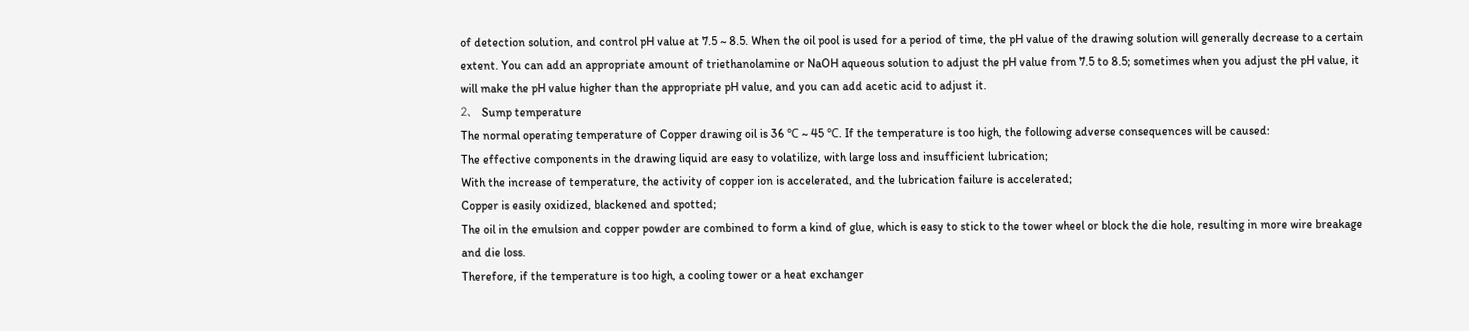of detection solution, and control pH value at 7.5 ~ 8.5. When the oil pool is used for a period of time, the pH value of the drawing solution will generally decrease to a certain extent. You can add an appropriate amount of triethanolamine or NaOH aqueous solution to adjust the pH value from 7.5 to 8.5; sometimes when you adjust the pH value, it will make the pH value higher than the appropriate pH value, and you can add acetic acid to adjust it.
2、 Sump temperature
The normal operating temperature of Copper drawing oil is 36 ℃ ~ 45 ℃. If the temperature is too high, the following adverse consequences will be caused:
The effective components in the drawing liquid are easy to volatilize, with large loss and insufficient lubrication;
With the increase of temperature, the activity of copper ion is accelerated, and the lubrication failure is accelerated;
Copper is easily oxidized, blackened and spotted;
The oil in the emulsion and copper powder are combined to form a kind of glue, which is easy to stick to the tower wheel or block the die hole, resulting in more wire breakage and die loss.
Therefore, if the temperature is too high, a cooling tower or a heat exchanger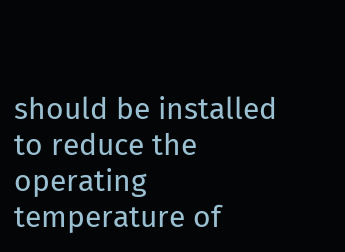should be installed to reduce the operating temperature of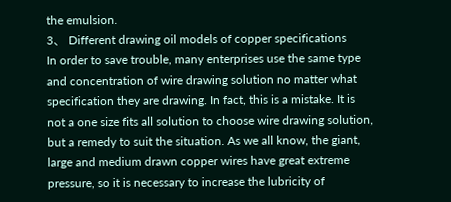the emulsion.
3、 Different drawing oil models of copper specifications
In order to save trouble, many enterprises use the same type and concentration of wire drawing solution no matter what specification they are drawing. In fact, this is a mistake. It is not a one size fits all solution to choose wire drawing solution, but a remedy to suit the situation. As we all know, the giant, large and medium drawn copper wires have great extreme pressure, so it is necessary to increase the lubricity of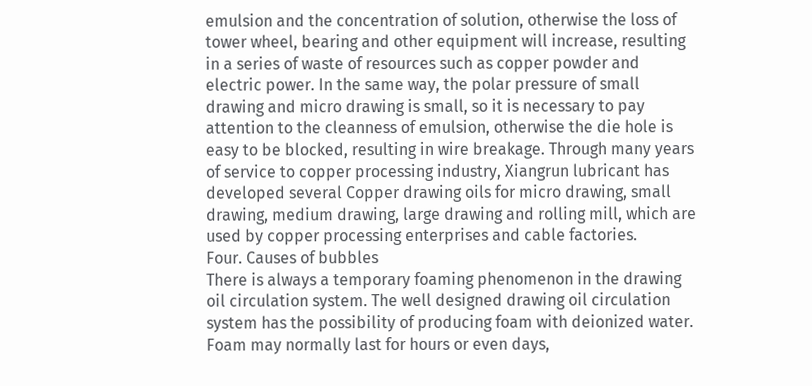emulsion and the concentration of solution, otherwise the loss of tower wheel, bearing and other equipment will increase, resulting in a series of waste of resources such as copper powder and electric power. In the same way, the polar pressure of small drawing and micro drawing is small, so it is necessary to pay attention to the cleanness of emulsion, otherwise the die hole is easy to be blocked, resulting in wire breakage. Through many years of service to copper processing industry, Xiangrun lubricant has developed several Copper drawing oils for micro drawing, small drawing, medium drawing, large drawing and rolling mill, which are used by copper processing enterprises and cable factories.
Four. Causes of bubbles
There is always a temporary foaming phenomenon in the drawing oil circulation system. The well designed drawing oil circulation system has the possibility of producing foam with deionized water. Foam may normally last for hours or even days,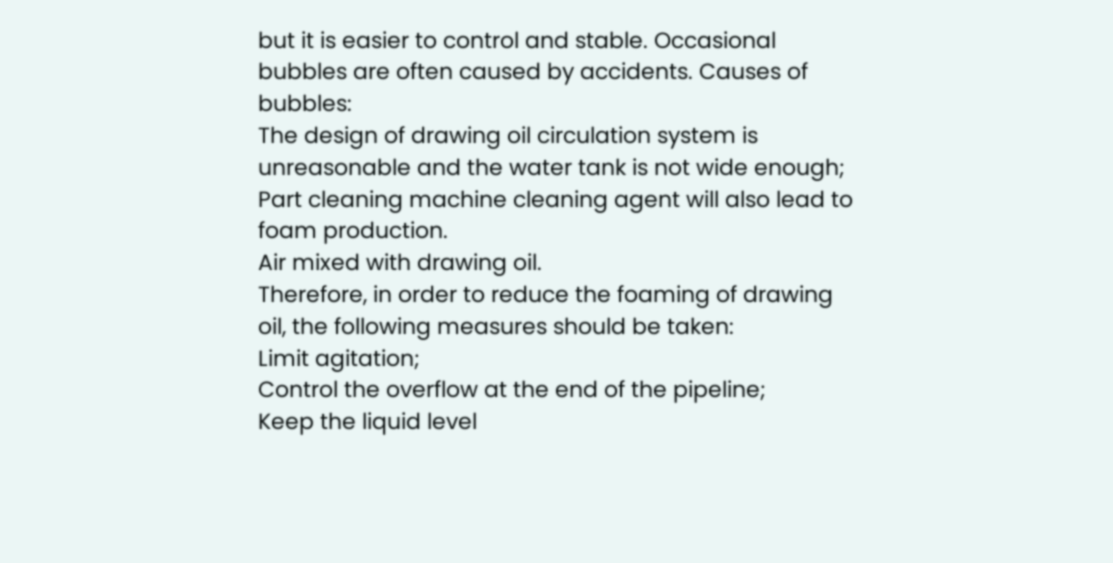but it is easier to control and stable. Occasional bubbles are often caused by accidents. Causes of bubbles:
The design of drawing oil circulation system is unreasonable and the water tank is not wide enough;
Part cleaning machine cleaning agent will also lead to foam production.
Air mixed with drawing oil.
Therefore, in order to reduce the foaming of drawing oil, the following measures should be taken:
Limit agitation;
Control the overflow at the end of the pipeline;
Keep the liquid level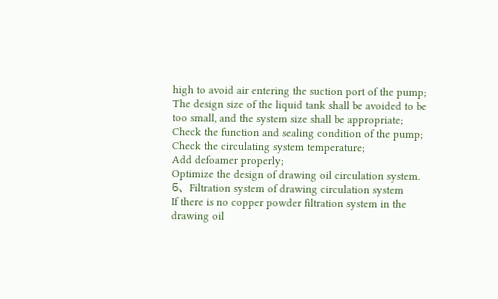high to avoid air entering the suction port of the pump;
The design size of the liquid tank shall be avoided to be too small, and the system size shall be appropriate;
Check the function and sealing condition of the pump;
Check the circulating system temperature;
Add defoamer properly;
Optimize the design of drawing oil circulation system.
5、 Filtration system of drawing circulation system
If there is no copper powder filtration system in the drawing oil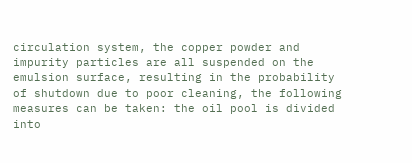circulation system, the copper powder and impurity particles are all suspended on the emulsion surface, resulting in the probability of shutdown due to poor cleaning, the following measures can be taken: the oil pool is divided into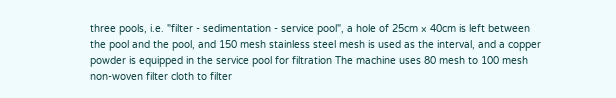three pools, i.e. "filter - sedimentation - service pool", a hole of 25cm × 40cm is left between the pool and the pool, and 150 mesh stainless steel mesh is used as the interval, and a copper powder is equipped in the service pool for filtration The machine uses 80 mesh to 100 mesh non-woven filter cloth to filter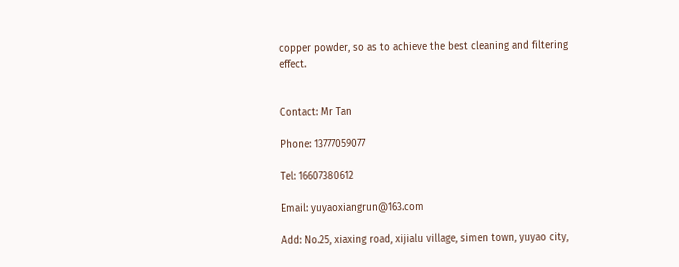copper powder, so as to achieve the best cleaning and filtering effect.


Contact: Mr Tan

Phone: 13777059077

Tel: 16607380612

Email: yuyaoxiangrun@163.com

Add: No.25, xiaxing road, xijialu village, simen town, yuyao city,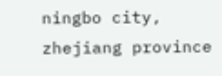ningbo city, zhejiang province